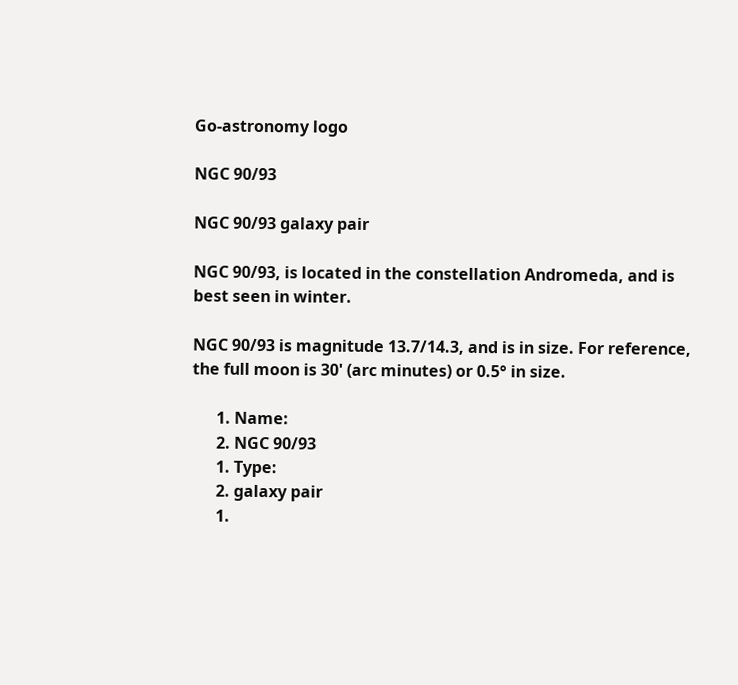Go-astronomy logo

NGC 90/93

NGC 90/93 galaxy pair

NGC 90/93, is located in the constellation Andromeda, and is best seen in winter.

NGC 90/93 is magnitude 13.7/14.3, and is in size. For reference, the full moon is 30' (arc minutes) or 0.5° in size.

      1. Name:
      2. NGC 90/93
      1. Type:
      2. galaxy pair
      1.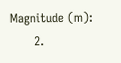Magnitude (m):
      2.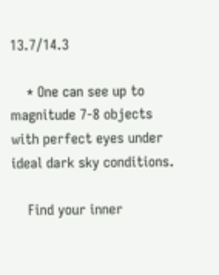13.7/14.3

    * One can see up to magnitude 7-8 objects with perfect eyes under ideal dark sky conditions.

    Find your inner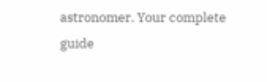astronomer. Your complete guide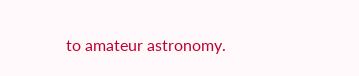to amateur astronomy.